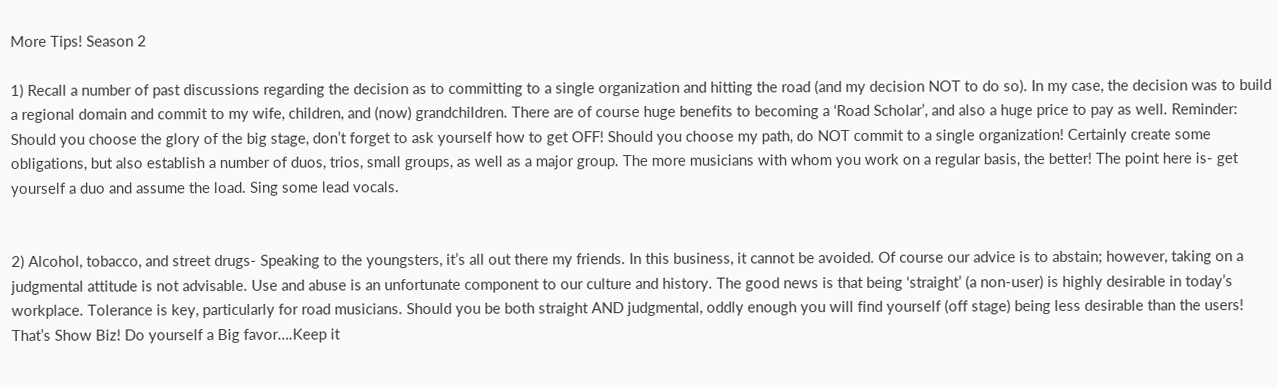More Tips! Season 2

1) Recall a number of past discussions regarding the decision as to committing to a single organization and hitting the road (and my decision NOT to do so). In my case, the decision was to build a regional domain and commit to my wife, children, and (now) grandchildren. There are of course huge benefits to becoming a ‘Road Scholar’, and also a huge price to pay as well. Reminder: Should you choose the glory of the big stage, don’t forget to ask yourself how to get OFF! Should you choose my path, do NOT commit to a single organization! Certainly create some obligations, but also establish a number of duos, trios, small groups, as well as a major group. The more musicians with whom you work on a regular basis, the better! The point here is- get yourself a duo and assume the load. Sing some lead vocals.


2) Alcohol, tobacco, and street drugs- Speaking to the youngsters, it’s all out there my friends. In this business, it cannot be avoided. Of course our advice is to abstain; however, taking on a judgmental attitude is not advisable. Use and abuse is an unfortunate component to our culture and history. The good news is that being ‘straight’ (a non-user) is highly desirable in today’s workplace. Tolerance is key, particularly for road musicians. Should you be both straight AND judgmental, oddly enough you will find yourself (off stage) being less desirable than the users! That’s Show Biz! Do yourself a Big favor….Keep it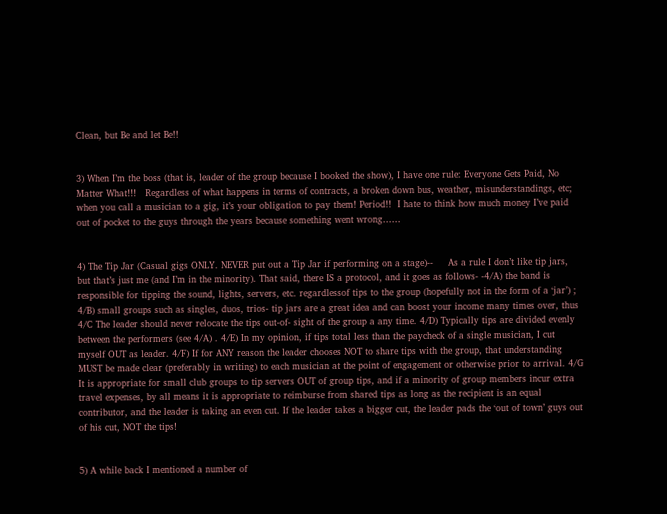Clean, but Be and let Be!!


3) When I’m the boss (that is, leader of the group because I booked the show), I have one rule: Everyone Gets Paid, No Matter What!!!   Regardless of what happens in terms of contracts, a broken down bus, weather, misunderstandings, etc; when you call a musician to a gig, it’s your obligation to pay them! Period!!  I hate to think how much money I’ve paid out of pocket to the guys through the years because something went wrong……


4) The Tip Jar (Casual gigs ONLY. NEVER put out a Tip Jar if performing on a stage)--     As a rule I don’t like tip jars, but that’s just me (and I’m in the minority). That said, there IS a protocol, and it goes as follows- -4/A) the band is responsible for tipping the sound, lights, servers, etc. regardlessof tips to the group (hopefully not in the form of a ‘jar’) ; 4/B) small groups such as singles, duos, trios- tip jars are a great idea and can boost your income many times over, thus 4/C The leader should never relocate the tips out-of- sight of the group a any time. 4/D) Typically tips are divided evenly between the performers (see 4/A) . 4/E) In my opinion, if tips total less than the paycheck of a single musician, I cut myself OUT as leader. 4/F) If for ANY reason the leader chooses NOT to share tips with the group, that understanding MUST be made clear (preferably in writing) to each musician at the point of engagement or otherwise prior to arrival. 4/G It is appropriate for small club groups to tip servers OUT of group tips, and if a minority of group members incur extra travel expenses, by all means it is appropriate to reimburse from shared tips as long as the recipient is an equal contributor, and the leader is taking an even cut. If the leader takes a bigger cut, the leader pads the ‘out of town’ guys out of his cut, NOT the tips!


5) A while back I mentioned a number of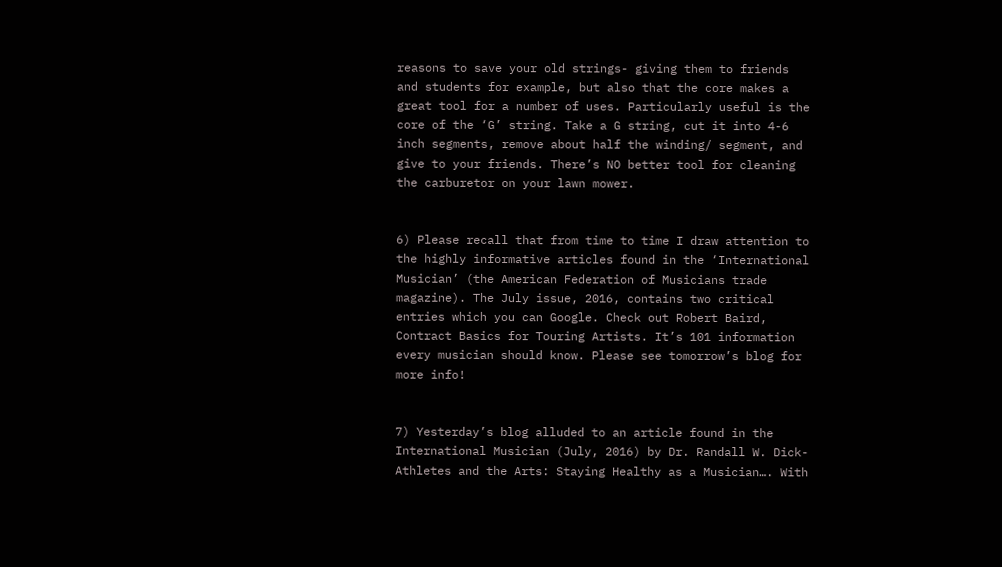reasons to save your old strings- giving them to friends and students for example, but also that the core makes a great tool for a number of uses. Particularly useful is the core of the ‘G’ string. Take a G string, cut it into 4-6 inch segments, remove about half the winding/ segment, and give to your friends. There’s NO better tool for cleaning the carburetor on your lawn mower.


6) Please recall that from time to time I draw attention to the highly informative articles found in the ‘International Musician’ (the American Federation of Musicians trade magazine). The July issue, 2016, contains two critical entries which you can Google. Check out Robert Baird, Contract Basics for Touring Artists. It’s 101 information every musician should know. Please see tomorrow’s blog for more info!


7) Yesterday’s blog alluded to an article found in the International Musician (July, 2016) by Dr. Randall W. Dick- Athletes and the Arts: Staying Healthy as a Musician…. With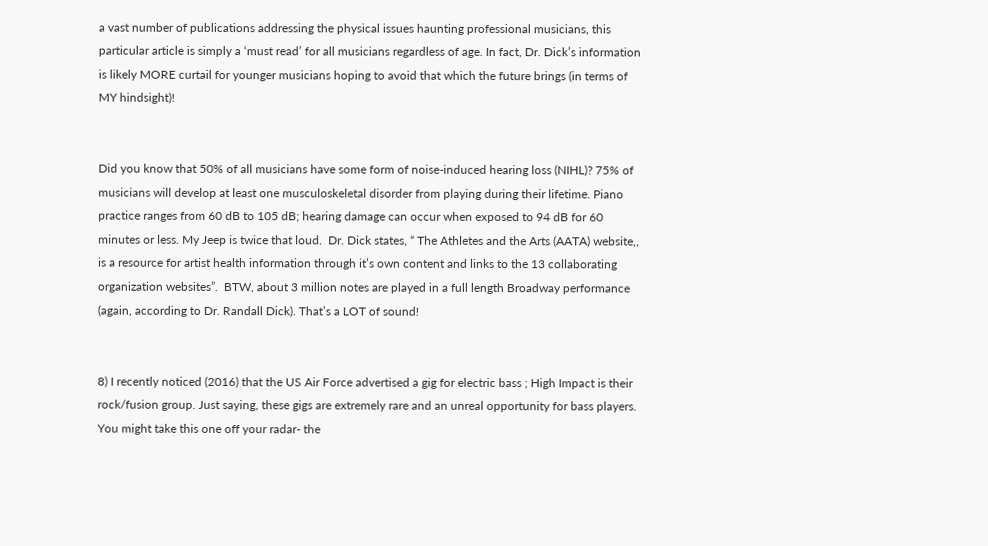a vast number of publications addressing the physical issues haunting professional musicians, this particular article is simply a ‘must read’ for all musicians regardless of age. In fact, Dr. Dick’s information is likely MORE curtail for younger musicians hoping to avoid that which the future brings (in terms of MY hindsight)!


Did you know that 50% of all musicians have some form of noise-induced hearing loss (NIHL)? 75% of musicians will develop at least one musculoskeletal disorder from playing during their lifetime. Piano practice ranges from 60 dB to 105 dB; hearing damage can occur when exposed to 94 dB for 60 minutes or less. My Jeep is twice that loud.  Dr. Dick states, “ The Athletes and the Arts (AATA) website,, is a resource for artist health information through it’s own content and links to the 13 collaborating organization websites”.  BTW, about 3 million notes are played in a full length Broadway performance (again, according to Dr. Randall Dick). That’s a LOT of sound!


8) I recently noticed (2016) that the US Air Force advertised a gig for electric bass ; High Impact is their rock/fusion group. Just saying, these gigs are extremely rare and an unreal opportunity for bass players. You might take this one off your radar- the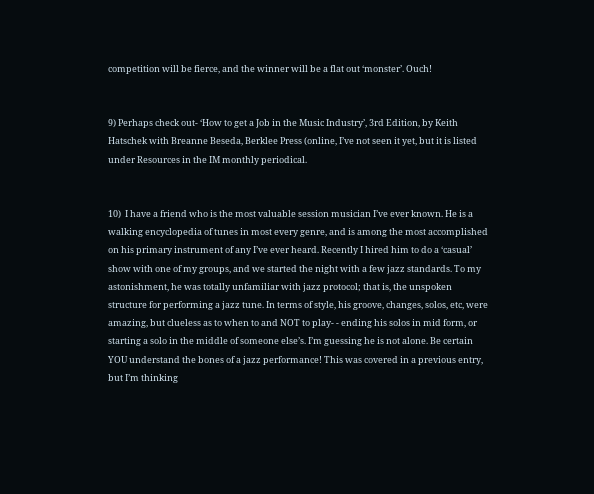competition will be fierce, and the winner will be a flat out ‘monster’. Ouch!


9) Perhaps check out- ‘How to get a Job in the Music Industry’, 3rd Edition, by Keith Hatschek with Breanne Beseda, Berklee Press (online, I’ve not seen it yet, but it is listed under Resources in the IM monthly periodical.


10)  I have a friend who is the most valuable session musician I’ve ever known. He is a walking encyclopedia of tunes in most every genre, and is among the most accomplished on his primary instrument of any I’ve ever heard. Recently I hired him to do a ‘casual’ show with one of my groups, and we started the night with a few jazz standards. To my astonishment, he was totally unfamiliar with jazz protocol; that is, the unspoken structure for performing a jazz tune. In terms of style, his groove, changes, solos, etc, were amazing, but clueless as to when to and NOT to play- - ending his solos in mid form, or starting a solo in the middle of someone else’s. I’m guessing he is not alone. Be certain YOU understand the bones of a jazz performance! This was covered in a previous entry, but I’m thinking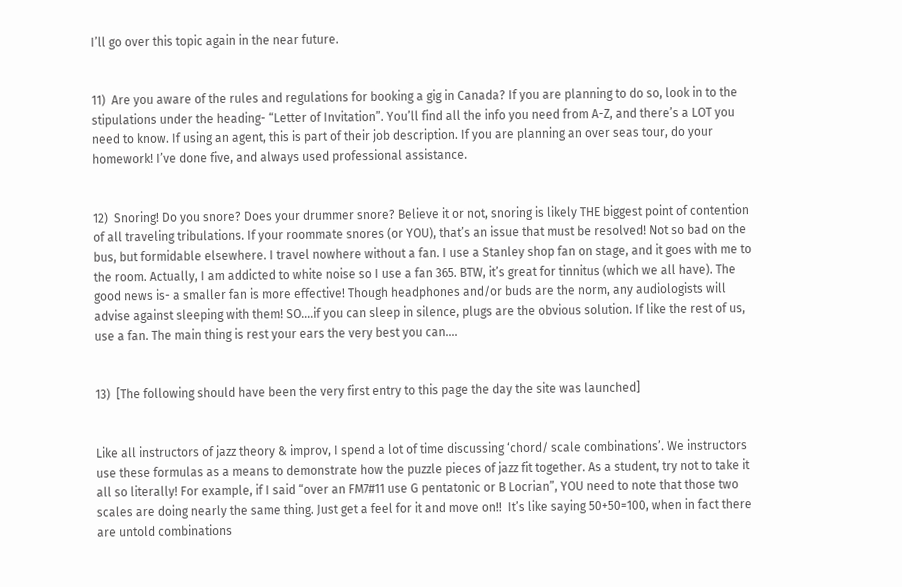I’ll go over this topic again in the near future.


11)  Are you aware of the rules and regulations for booking a gig in Canada? If you are planning to do so, look in to the stipulations under the heading- “Letter of Invitation”. You’ll find all the info you need from A-Z, and there’s a LOT you need to know. If using an agent, this is part of their job description. If you are planning an over seas tour, do your homework! I’ve done five, and always used professional assistance.


12)  Snoring! Do you snore? Does your drummer snore? Believe it or not, snoring is likely THE biggest point of contention of all traveling tribulations. If your roommate snores (or YOU), that’s an issue that must be resolved! Not so bad on the bus, but formidable elsewhere. I travel nowhere without a fan. I use a Stanley shop fan on stage, and it goes with me to the room. Actually, I am addicted to white noise so I use a fan 365. BTW, it’s great for tinnitus (which we all have). The good news is- a smaller fan is more effective! Though headphones and/or buds are the norm, any audiologists will advise against sleeping with them! SO….if you can sleep in silence, plugs are the obvious solution. If like the rest of us, use a fan. The main thing is rest your ears the very best you can….


13)  [The following should have been the very first entry to this page the day the site was launched]


Like all instructors of jazz theory & improv, I spend a lot of time discussing ‘chord/ scale combinations’. We instructors use these formulas as a means to demonstrate how the puzzle pieces of jazz fit together. As a student, try not to take it all so literally! For example, if I said “over an FM7#11 use G pentatonic or B Locrian”, YOU need to note that those two scales are doing nearly the same thing. Just get a feel for it and move on!!  It’s like saying 50+50=100, when in fact there are untold combinations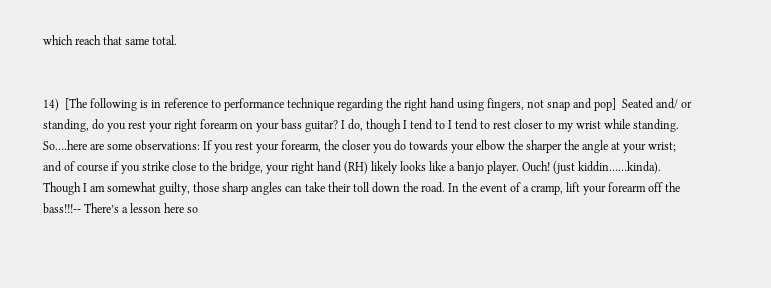which reach that same total.


14)  [The following is in reference to performance technique regarding the right hand using fingers, not snap and pop]  Seated and/ or standing, do you rest your right forearm on your bass guitar? I do, though I tend to I tend to rest closer to my wrist while standing. So….here are some observations: If you rest your forearm, the closer you do towards your elbow the sharper the angle at your wrist; and of course if you strike close to the bridge, your right hand (RH) likely looks like a banjo player. Ouch! (just kiddin……kinda).  Though I am somewhat guilty, those sharp angles can take their toll down the road. In the event of a cramp, lift your forearm off the bass!!!-- There’s a lesson here so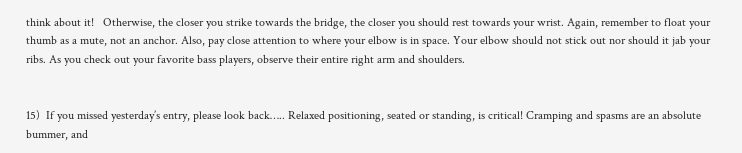think about it!   Otherwise, the closer you strike towards the bridge, the closer you should rest towards your wrist. Again, remember to float your thumb as a mute, not an anchor. Also, pay close attention to where your elbow is in space. Your elbow should not stick out nor should it jab your ribs. As you check out your favorite bass players, observe their entire right arm and shoulders.


15)  If you missed yesterday’s entry, please look back….. Relaxed positioning, seated or standing, is critical! Cramping and spasms are an absolute bummer, and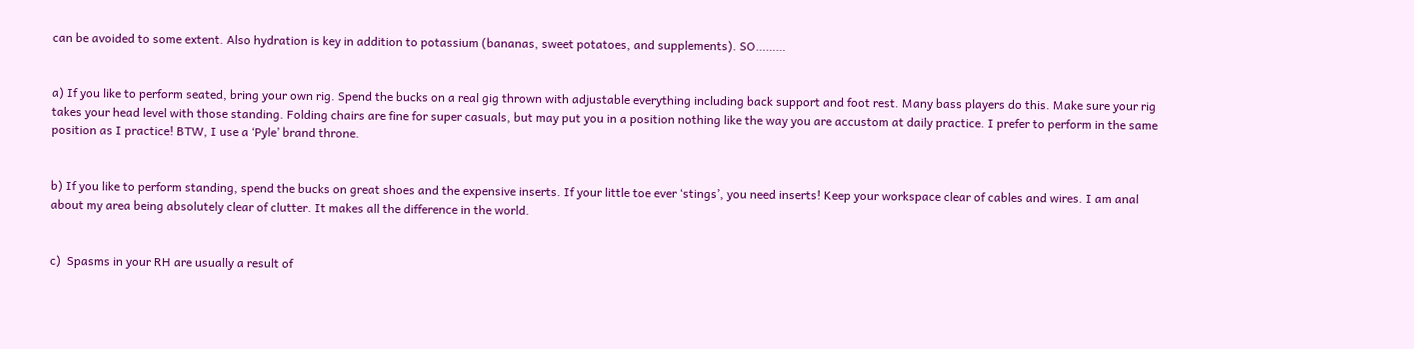can be avoided to some extent. Also hydration is key in addition to potassium (bananas, sweet potatoes, and supplements). SO………


a) If you like to perform seated, bring your own rig. Spend the bucks on a real gig thrown with adjustable everything including back support and foot rest. Many bass players do this. Make sure your rig takes your head level with those standing. Folding chairs are fine for super casuals, but may put you in a position nothing like the way you are accustom at daily practice. I prefer to perform in the same position as I practice! BTW, I use a ‘Pyle’ brand throne.


b) If you like to perform standing, spend the bucks on great shoes and the expensive inserts. If your little toe ever ‘stings’, you need inserts! Keep your workspace clear of cables and wires. I am anal about my area being absolutely clear of clutter. It makes all the difference in the world.


c)  Spasms in your RH are usually a result of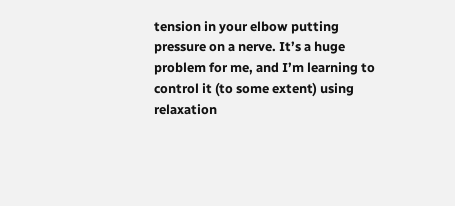tension in your elbow putting pressure on a nerve. It’s a huge problem for me, and I’m learning to control it (to some extent) using relaxation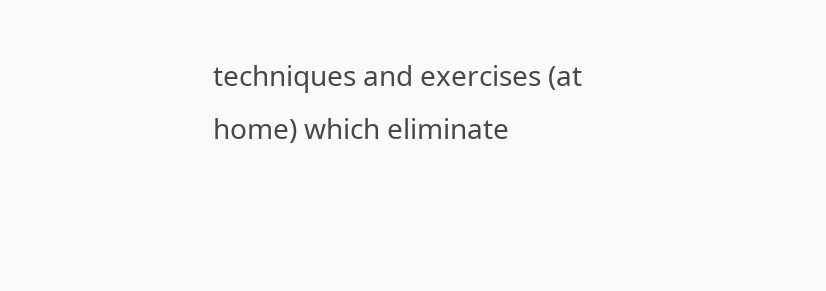techniques and exercises (at home) which eliminate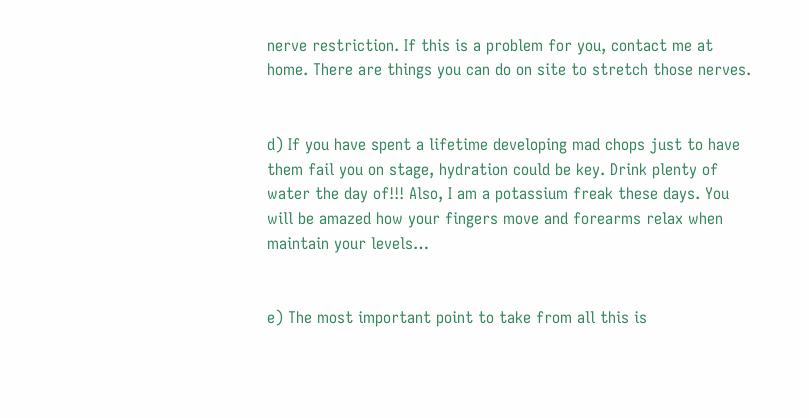nerve restriction. If this is a problem for you, contact me at home. There are things you can do on site to stretch those nerves.


d) If you have spent a lifetime developing mad chops just to have them fail you on stage, hydration could be key. Drink plenty of water the day of!!! Also, I am a potassium freak these days. You will be amazed how your fingers move and forearms relax when maintain your levels…


e) The most important point to take from all this is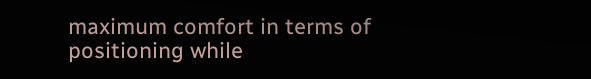maximum comfort in terms of positioning while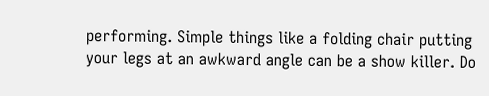performing. Simple things like a folding chair putting your legs at an awkward angle can be a show killer. Do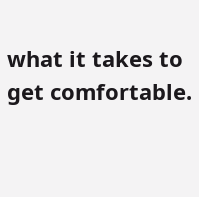what it takes to get comfortable.